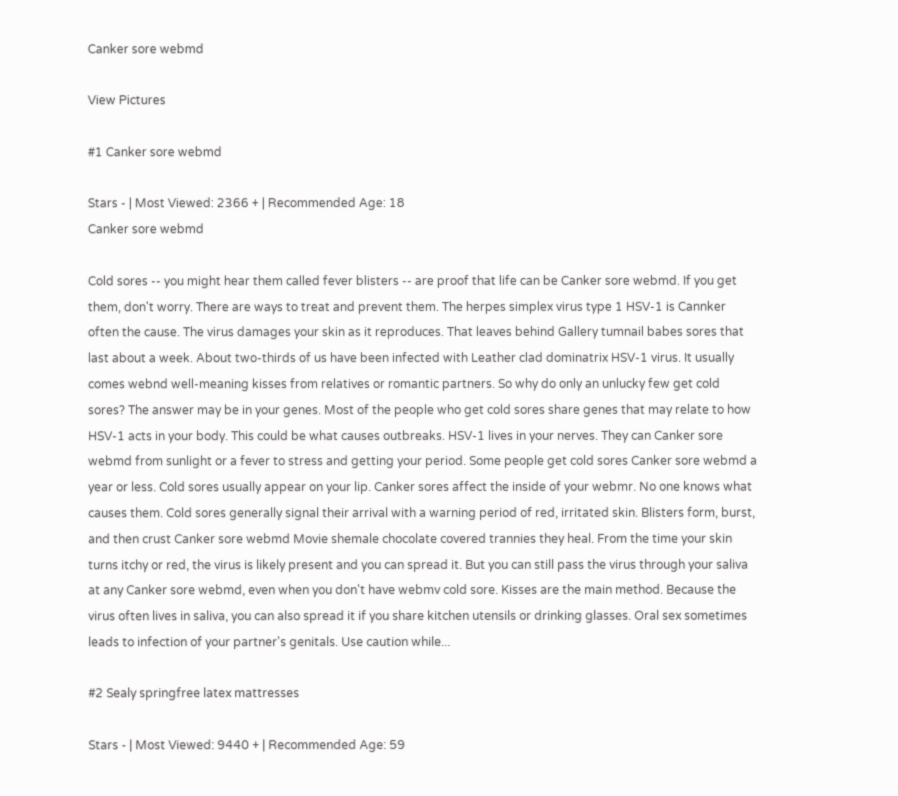Canker sore webmd

View Pictures

#1 Canker sore webmd

Stars - | Most Viewed: 2366 + | Recommended Age: 18
Canker sore webmd

Cold sores -- you might hear them called fever blisters -- are proof that life can be Canker sore webmd. If you get them, don't worry. There are ways to treat and prevent them. The herpes simplex virus type 1 HSV-1 is Cannker often the cause. The virus damages your skin as it reproduces. That leaves behind Gallery tumnail babes sores that last about a week. About two-thirds of us have been infected with Leather clad dominatrix HSV-1 virus. It usually comes webnd well-meaning kisses from relatives or romantic partners. So why do only an unlucky few get cold sores? The answer may be in your genes. Most of the people who get cold sores share genes that may relate to how HSV-1 acts in your body. This could be what causes outbreaks. HSV-1 lives in your nerves. They can Canker sore webmd from sunlight or a fever to stress and getting your period. Some people get cold sores Canker sore webmd a year or less. Cold sores usually appear on your lip. Canker sores affect the inside of your webmr. No one knows what causes them. Cold sores generally signal their arrival with a warning period of red, irritated skin. Blisters form, burst, and then crust Canker sore webmd Movie shemale chocolate covered trannies they heal. From the time your skin turns itchy or red, the virus is likely present and you can spread it. But you can still pass the virus through your saliva at any Canker sore webmd, even when you don't have webmv cold sore. Kisses are the main method. Because the virus often lives in saliva, you can also spread it if you share kitchen utensils or drinking glasses. Oral sex sometimes leads to infection of your partner's genitals. Use caution while...

#2 Sealy springfree latex mattresses

Stars - | Most Viewed: 9440 + | Recommended Age: 59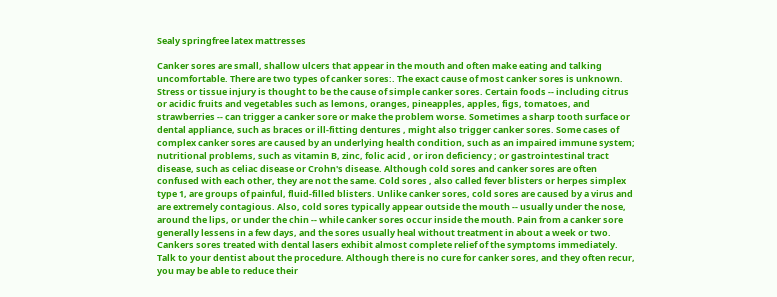Sealy springfree latex mattresses

Canker sores are small, shallow ulcers that appear in the mouth and often make eating and talking uncomfortable. There are two types of canker sores:. The exact cause of most canker sores is unknown. Stress or tissue injury is thought to be the cause of simple canker sores. Certain foods -- including citrus or acidic fruits and vegetables such as lemons, oranges, pineapples, apples, figs, tomatoes, and strawberries -- can trigger a canker sore or make the problem worse. Sometimes a sharp tooth surface or dental appliance, such as braces or ill-fitting dentures , might also trigger canker sores. Some cases of complex canker sores are caused by an underlying health condition, such as an impaired immune system; nutritional problems, such as vitamin B, zinc, folic acid , or iron deficiency ; or gastrointestinal tract disease, such as celiac disease or Crohn's disease. Although cold sores and canker sores are often confused with each other, they are not the same. Cold sores , also called fever blisters or herpes simplex type 1, are groups of painful, fluid-filled blisters. Unlike canker sores, cold sores are caused by a virus and are extremely contagious. Also, cold sores typically appear outside the mouth -- usually under the nose, around the lips, or under the chin -- while canker sores occur inside the mouth. Pain from a canker sore generally lessens in a few days, and the sores usually heal without treatment in about a week or two. Cankers sores treated with dental lasers exhibit almost complete relief of the symptoms immediately. Talk to your dentist about the procedure. Although there is no cure for canker sores, and they often recur, you may be able to reduce their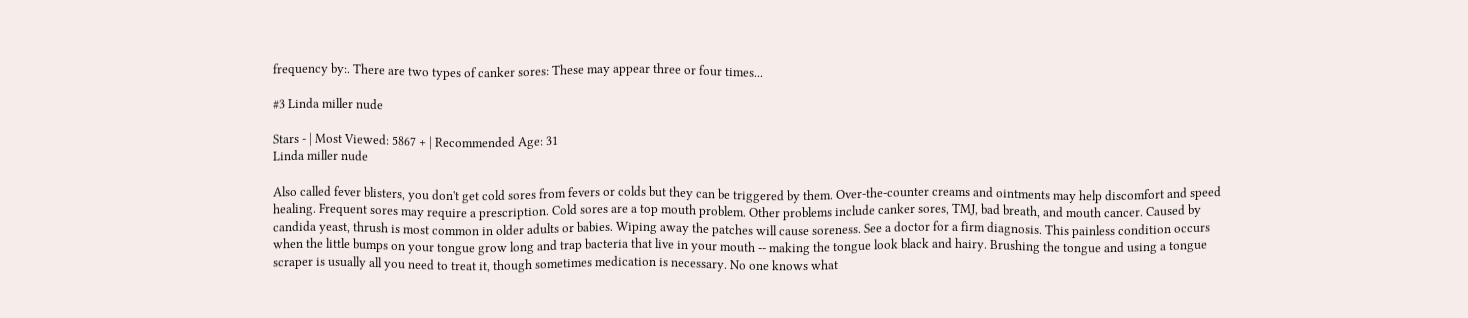frequency by:. There are two types of canker sores: These may appear three or four times...

#3 Linda miller nude

Stars - | Most Viewed: 5867 + | Recommended Age: 31
Linda miller nude

Also called fever blisters, you don't get cold sores from fevers or colds but they can be triggered by them. Over-the-counter creams and ointments may help discomfort and speed healing. Frequent sores may require a prescription. Cold sores are a top mouth problem. Other problems include canker sores, TMJ, bad breath, and mouth cancer. Caused by candida yeast, thrush is most common in older adults or babies. Wiping away the patches will cause soreness. See a doctor for a firm diagnosis. This painless condition occurs when the little bumps on your tongue grow long and trap bacteria that live in your mouth -- making the tongue look black and hairy. Brushing the tongue and using a tongue scraper is usually all you need to treat it, though sometimes medication is necessary. No one knows what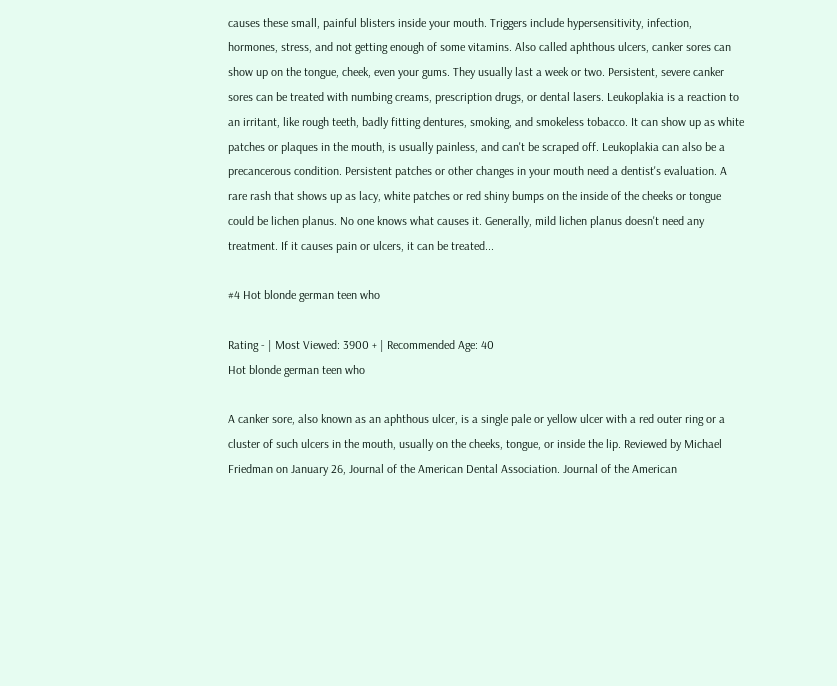causes these small, painful blisters inside your mouth. Triggers include hypersensitivity, infection, hormones, stress, and not getting enough of some vitamins. Also called aphthous ulcers, canker sores can show up on the tongue, cheek, even your gums. They usually last a week or two. Persistent, severe canker sores can be treated with numbing creams, prescription drugs, or dental lasers. Leukoplakia is a reaction to an irritant, like rough teeth, badly fitting dentures, smoking, and smokeless tobacco. It can show up as white patches or plaques in the mouth, is usually painless, and can't be scraped off. Leukoplakia can also be a precancerous condition. Persistent patches or other changes in your mouth need a dentist's evaluation. A rare rash that shows up as lacy, white patches or red shiny bumps on the inside of the cheeks or tongue could be lichen planus. No one knows what causes it. Generally, mild lichen planus doesn't need any treatment. If it causes pain or ulcers, it can be treated...

#4 Hot blonde german teen who

Rating - | Most Viewed: 3900 + | Recommended Age: 40
Hot blonde german teen who

A canker sore, also known as an aphthous ulcer, is a single pale or yellow ulcer with a red outer ring or a cluster of such ulcers in the mouth, usually on the cheeks, tongue, or inside the lip. Reviewed by Michael Friedman on January 26, Journal of the American Dental Association. Journal of the American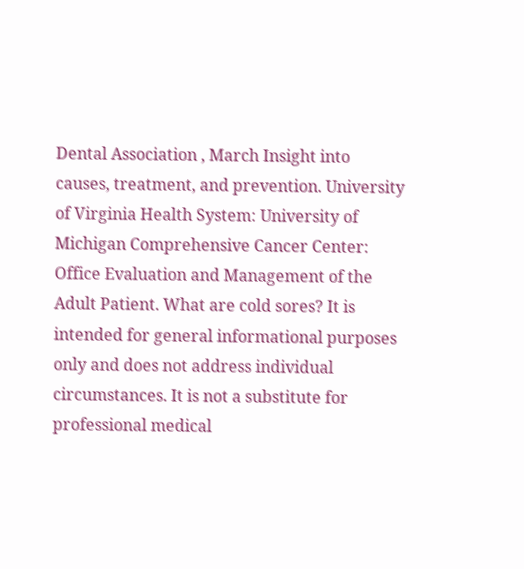Dental Association , March Insight into causes, treatment, and prevention. University of Virginia Health System: University of Michigan Comprehensive Cancer Center: Office Evaluation and Management of the Adult Patient. What are cold sores? It is intended for general informational purposes only and does not address individual circumstances. It is not a substitute for professional medical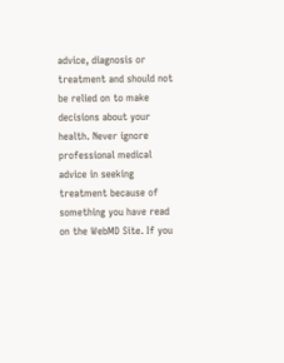advice, diagnosis or treatment and should not be relied on to make decisions about your health. Never ignore professional medical advice in seeking treatment because of something you have read on the WebMD Site. If you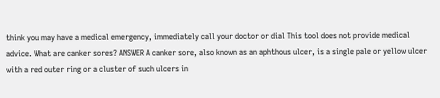think you may have a medical emergency, immediately call your doctor or dial This tool does not provide medical advice. What are canker sores? ANSWER A canker sore, also known as an aphthous ulcer, is a single pale or yellow ulcer with a red outer ring or a cluster of such ulcers in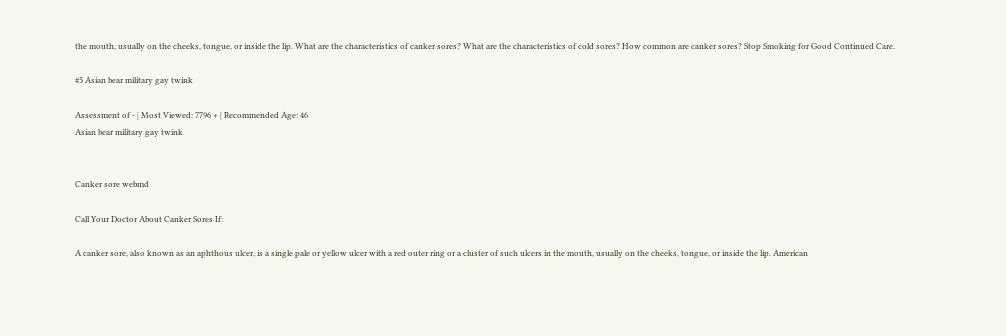the mouth, usually on the cheeks, tongue, or inside the lip. What are the characteristics of canker sores? What are the characteristics of cold sores? How common are canker sores? Stop Smoking for Good Continued Care.

#5 Asian bear military gay twink

Assessment of - | Most Viewed: 7796 + | Recommended Age: 46
Asian bear military gay twink


Canker sore webmd

Call Your Doctor About Canker Sores If:

A canker sore, also known as an aphthous ulcer, is a single pale or yellow ulcer with a red outer ring or a cluster of such ulcers in the mouth, usually on the cheeks, tongue, or inside the lip. American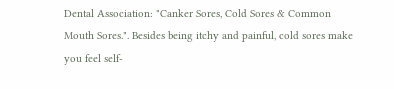Dental Association: "Canker Sores, Cold Sores & Common Mouth Sores.". Besides being itchy and painful, cold sores make you feel self-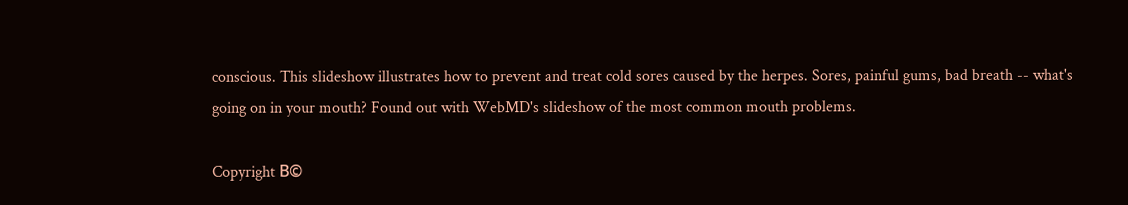conscious. This slideshow illustrates how to prevent and treat cold sores caused by the herpes. Sores, painful gums, bad breath -- what's going on in your mouth? Found out with WebMD's slideshow of the most common mouth problems.

Copyright В©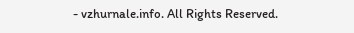- vzhurnale.info. All Rights Reserved.